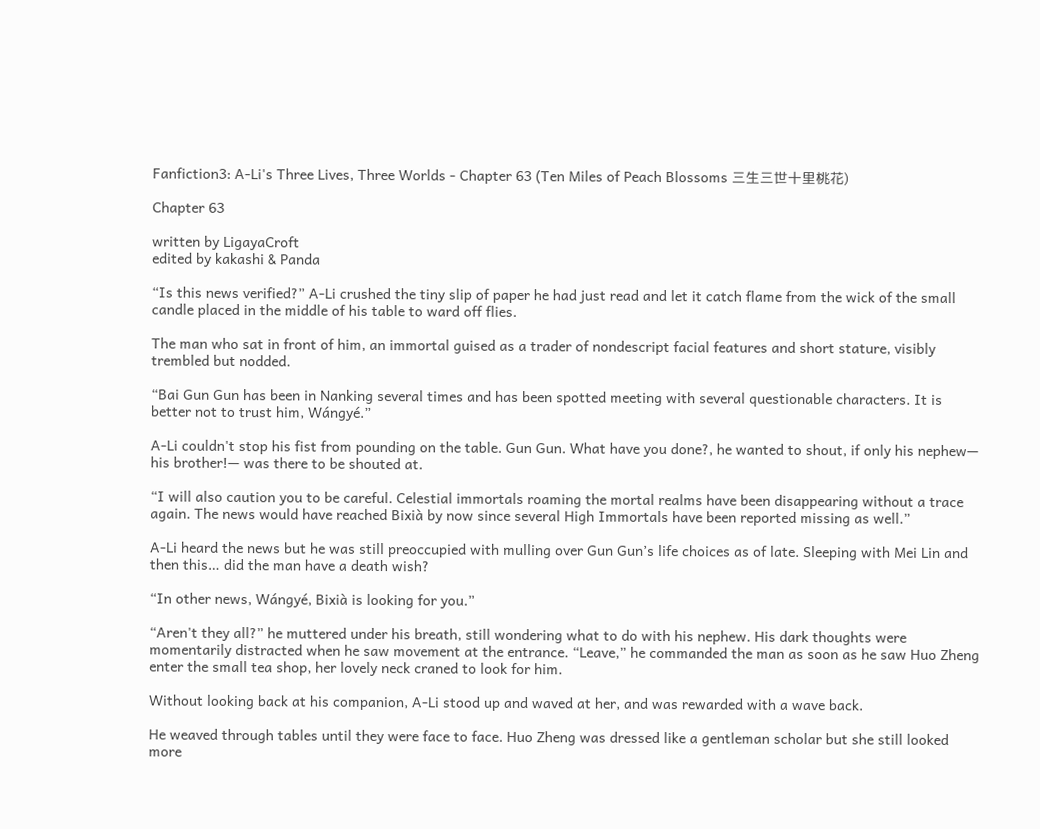Fanfiction3: A-Li's Three Lives, Three Worlds - Chapter 63 (Ten Miles of Peach Blossoms 三生三世十里桃花)

Chapter 63

written by LigayaCroft
edited by kakashi & Panda

“Is this news verified?” A-Li crushed the tiny slip of paper he had just read and let it catch flame from the wick of the small candle placed in the middle of his table to ward off flies.

The man who sat in front of him, an immortal guised as a trader of nondescript facial features and short stature, visibly trembled but nodded.

“Bai Gun Gun has been in Nanking several times and has been spotted meeting with several questionable characters. It is better not to trust him, Wángyé.”

A-Li couldn't stop his fist from pounding on the table. Gun Gun. What have you done?, he wanted to shout, if only his nephew— his brother!— was there to be shouted at.

“I will also caution you to be careful. Celestial immortals roaming the mortal realms have been disappearing without a trace again. The news would have reached Bixià by now since several High Immortals have been reported missing as well.”

A-Li heard the news but he was still preoccupied with mulling over Gun Gun’s life choices as of late. Sleeping with Mei Lin and then this… did the man have a death wish?

“In other news, Wángyé, Bixià is looking for you.”

“Aren't they all?” he muttered under his breath, still wondering what to do with his nephew. His dark thoughts were momentarily distracted when he saw movement at the entrance. “Leave,” he commanded the man as soon as he saw Huo Zheng enter the small tea shop, her lovely neck craned to look for him.

Without looking back at his companion, A-Li stood up and waved at her, and was rewarded with a wave back.

He weaved through tables until they were face to face. Huo Zheng was dressed like a gentleman scholar but she still looked more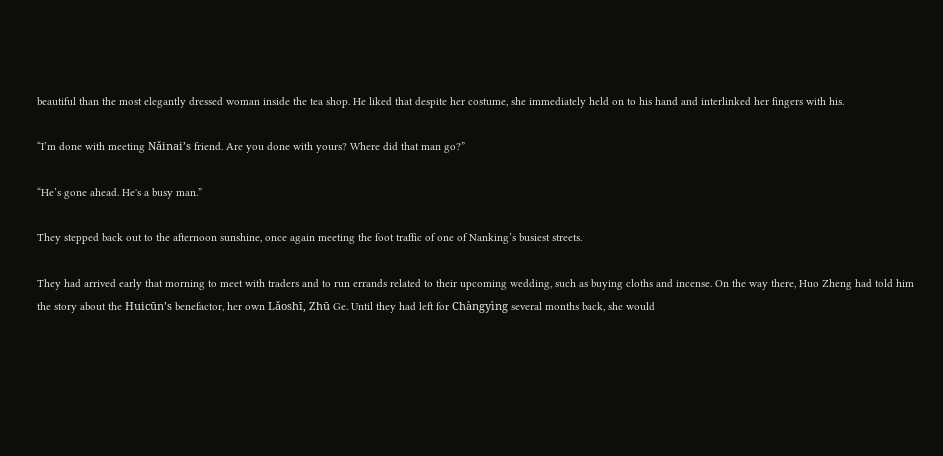beautiful than the most elegantly dressed woman inside the tea shop. He liked that despite her costume, she immediately held on to his hand and interlinked her fingers with his.

“I’m done with meeting Nǎinai’s friend. Are you done with yours? Where did that man go?”

“He’s gone ahead. He's a busy man.”

They stepped back out to the afternoon sunshine, once again meeting the foot traffic of one of Nanking’s busiest streets.

They had arrived early that morning to meet with traders and to run errands related to their upcoming wedding, such as buying cloths and incense. On the way there, Huo Zheng had told him the story about the Huicūn’s benefactor, her own Lǎoshī, Zhū Ge. Until they had left for Chàngyìng several months back, she would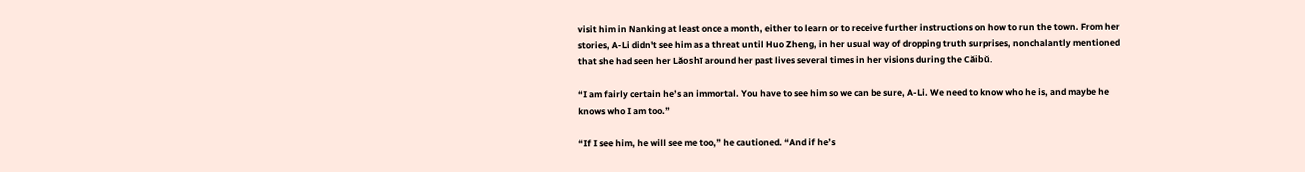visit him in Nanking at least once a month, either to learn or to receive further instructions on how to run the town. From her stories, A-Li didn't see him as a threat until Huo Zheng, in her usual way of dropping truth surprises, nonchalantly mentioned that she had seen her Lǎoshī around her past lives several times in her visions during the Cǎibǔ.

“I am fairly certain he’s an immortal. You have to see him so we can be sure, A-Li. We need to know who he is, and maybe he knows who I am too.”

“If I see him, he will see me too,” he cautioned. “And if he’s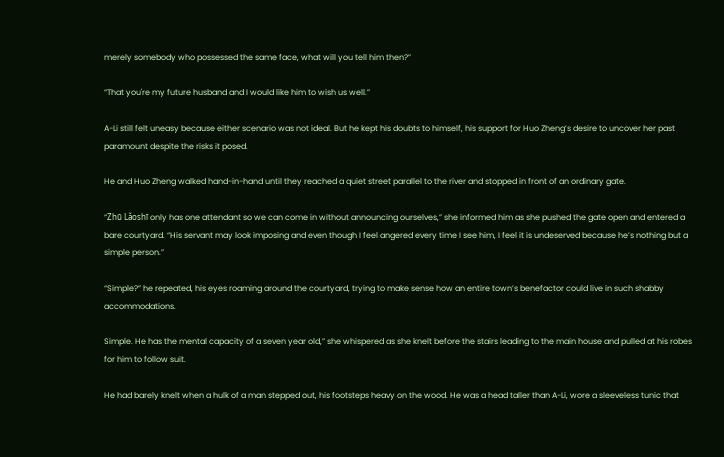merely somebody who possessed the same face, what will you tell him then?”

“That you're my future husband and I would like him to wish us well.”

A-Li still felt uneasy because either scenario was not ideal. But he kept his doubts to himself, his support for Huo Zheng’s desire to uncover her past paramount despite the risks it posed.

He and Huo Zheng walked hand-in-hand until they reached a quiet street parallel to the river and stopped in front of an ordinary gate.

“Zhū Lǎoshī only has one attendant so we can come in without announcing ourselves,” she informed him as she pushed the gate open and entered a bare courtyard. “His servant may look imposing and even though I feel angered every time I see him, I feel it is undeserved because he’s nothing but a simple person.”

“Simple?” he repeated, his eyes roaming around the courtyard, trying to make sense how an entire town’s benefactor could live in such shabby accommodations.

Simple. He has the mental capacity of a seven year old,” she whispered as she knelt before the stairs leading to the main house and pulled at his robes for him to follow suit.

He had barely knelt when a hulk of a man stepped out, his footsteps heavy on the wood. He was a head taller than A-Li, wore a sleeveless tunic that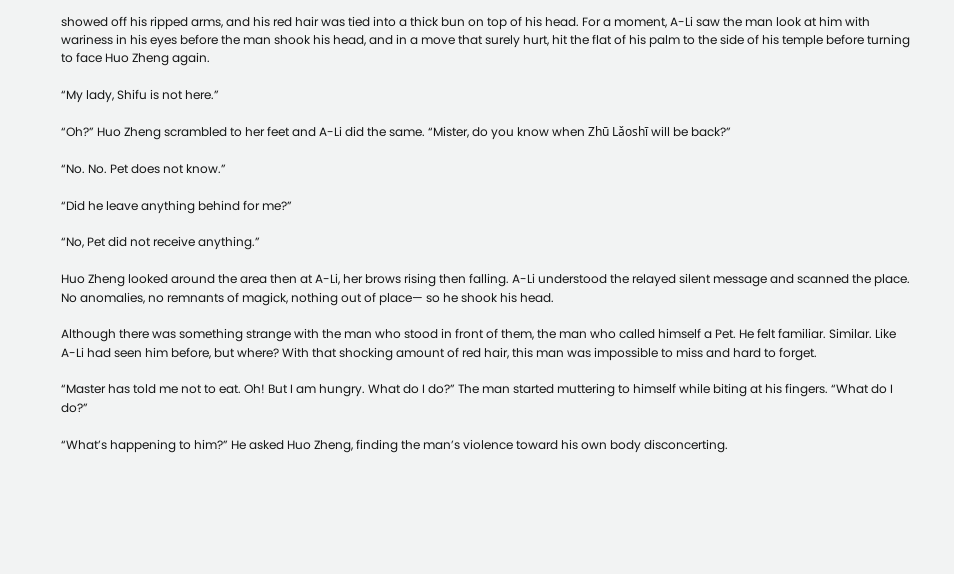showed off his ripped arms, and his red hair was tied into a thick bun on top of his head. For a moment, A-Li saw the man look at him with wariness in his eyes before the man shook his head, and in a move that surely hurt, hit the flat of his palm to the side of his temple before turning to face Huo Zheng again.

“My lady, Shifu is not here.”

“Oh?” Huo Zheng scrambled to her feet and A-Li did the same. “Mister, do you know when Zhū Lǎoshī will be back?”

“No. No. Pet does not know.”

“Did he leave anything behind for me?”

“No, Pet did not receive anything.”

Huo Zheng looked around the area then at A-Li, her brows rising then falling. A-Li understood the relayed silent message and scanned the place. No anomalies, no remnants of magick, nothing out of place— so he shook his head.

Although there was something strange with the man who stood in front of them, the man who called himself a Pet. He felt familiar. Similar. Like A-Li had seen him before, but where? With that shocking amount of red hair, this man was impossible to miss and hard to forget.

“Master has told me not to eat. Oh! But I am hungry. What do I do?” The man started muttering to himself while biting at his fingers. “What do I do?”

“What’s happening to him?” He asked Huo Zheng, finding the man’s violence toward his own body disconcerting.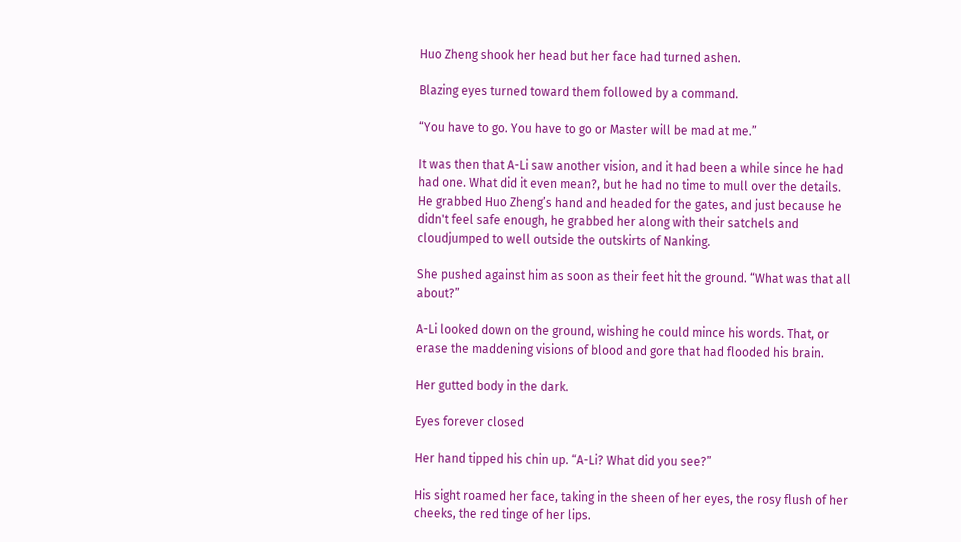Huo Zheng shook her head but her face had turned ashen.

Blazing eyes turned toward them followed by a command.

“You have to go. You have to go or Master will be mad at me.”

It was then that A-Li saw another vision, and it had been a while since he had had one. What did it even mean?, but he had no time to mull over the details. He grabbed Huo Zheng’s hand and headed for the gates, and just because he didn't feel safe enough, he grabbed her along with their satchels and cloudjumped to well outside the outskirts of Nanking.

She pushed against him as soon as their feet hit the ground. “What was that all about?”

A-Li looked down on the ground, wishing he could mince his words. That, or erase the maddening visions of blood and gore that had flooded his brain.

Her gutted body in the dark.

Eyes forever closed

Her hand tipped his chin up. “A-Li? What did you see?”

His sight roamed her face, taking in the sheen of her eyes, the rosy flush of her cheeks, the red tinge of her lips.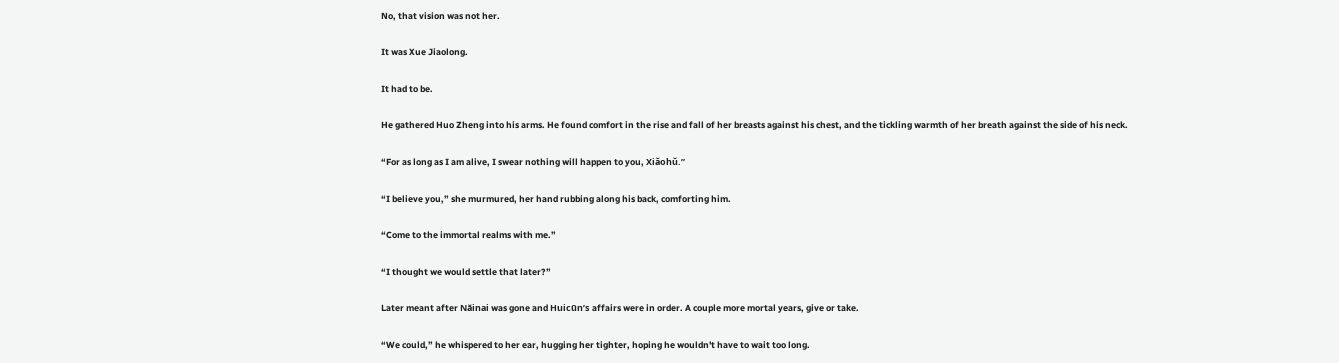No, that vision was not her.

It was Xue Jiaolong.

It had to be.

He gathered Huo Zheng into his arms. He found comfort in the rise and fall of her breasts against his chest, and the tickling warmth of her breath against the side of his neck.

“For as long as I am alive, I swear nothing will happen to you, Xiăohŭ.”

“I believe you,” she murmured, her hand rubbing along his back, comforting him.

“Come to the immortal realms with me.”

“I thought we would settle that later?”

Later meant after Nǎinai was gone and Huicūn’s affairs were in order. A couple more mortal years, give or take.

“We could,” he whispered to her ear, hugging her tighter, hoping he wouldn't have to wait too long.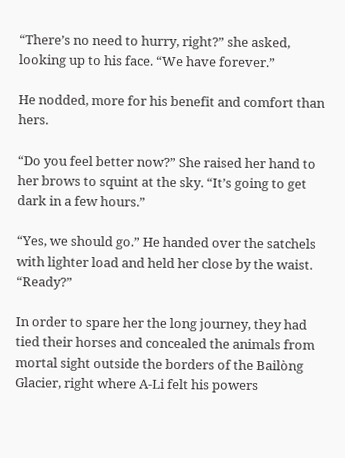“There’s no need to hurry, right?” she asked, looking up to his face. “We have forever.”

He nodded, more for his benefit and comfort than hers.

“Do you feel better now?” She raised her hand to her brows to squint at the sky. “It’s going to get dark in a few hours.”

“Yes, we should go.” He handed over the satchels with lighter load and held her close by the waist. “Ready?”

In order to spare her the long journey, they had tied their horses and concealed the animals from mortal sight outside the borders of the Bailòng Glacier, right where A-Li felt his powers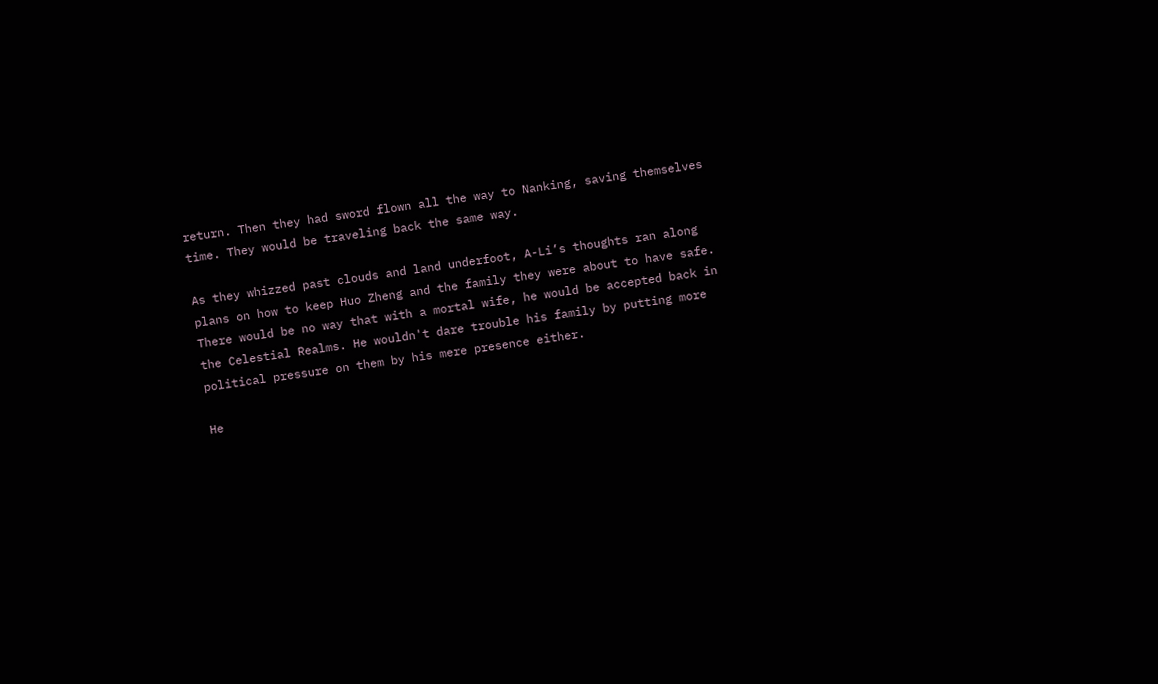return. Then they had sword flown all the way to Nanking, saving themselves time. They would be traveling back the same way.

As they whizzed past clouds and land underfoot, A-Li’s thoughts ran along plans on how to keep Huo Zheng and the family they were about to have safe. There would be no way that with a mortal wife, he would be accepted back in the Celestial Realms. He wouldn't dare trouble his family by putting more political pressure on them by his mere presence either.

He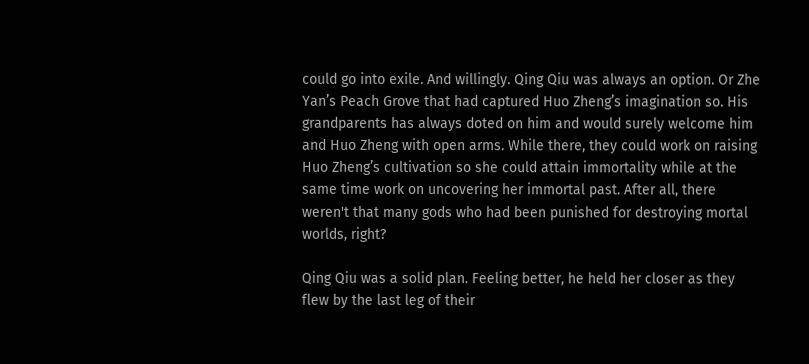could go into exile. And willingly. Qing Qiu was always an option. Or Zhe Yan’s Peach Grove that had captured Huo Zheng’s imagination so. His grandparents has always doted on him and would surely welcome him and Huo Zheng with open arms. While there, they could work on raising Huo Zheng’s cultivation so she could attain immortality while at the same time work on uncovering her immortal past. After all, there weren't that many gods who had been punished for destroying mortal worlds, right?

Qing Qiu was a solid plan. Feeling better, he held her closer as they flew by the last leg of their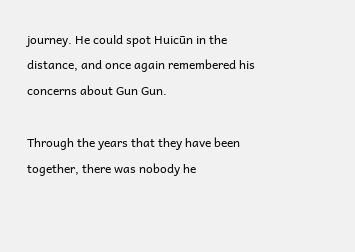journey. He could spot Huicūn in the distance, and once again remembered his concerns about Gun Gun.

Through the years that they have been together, there was nobody he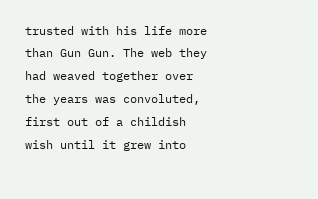trusted with his life more than Gun Gun. The web they had weaved together over the years was convoluted, first out of a childish wish until it grew into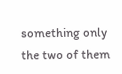something only the two of them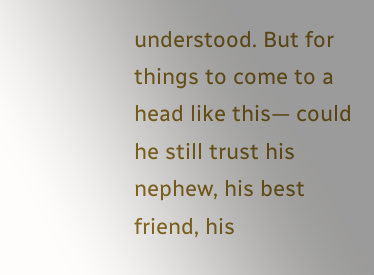understood. But for things to come to a head like this— could he still trust his nephew, his best friend, his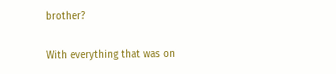brother?

With everything that was on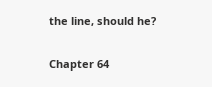the line, should he?

Chapter 64